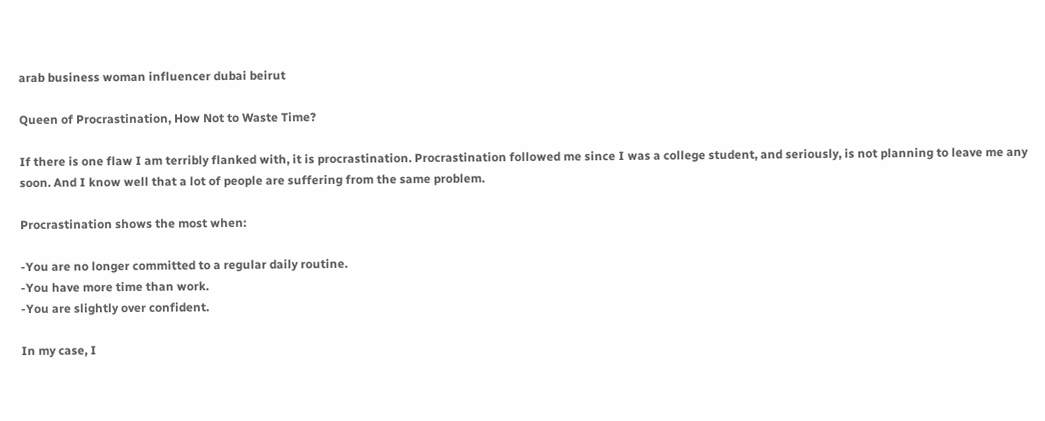arab business woman influencer dubai beirut

Queen of Procrastination, How Not to Waste Time?

If there is one flaw I am terribly flanked with, it is procrastination. Procrastination followed me since I was a college student, and seriously, is not planning to leave me any soon. And I know well that a lot of people are suffering from the same problem.

Procrastination shows the most when:

-You are no longer committed to a regular daily routine.
-You have more time than work.
-You are slightly over confident.

In my case, I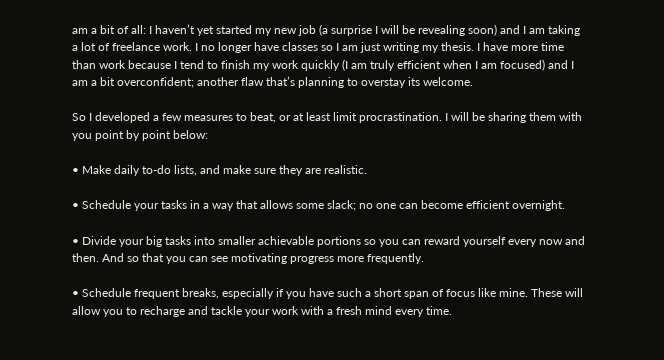am a bit of all: I haven’t yet started my new job (a surprise I will be revealing soon) and I am taking a lot of freelance work. I no longer have classes so I am just writing my thesis. I have more time than work because I tend to finish my work quickly (I am truly efficient when I am focused) and I am a bit overconfident; another flaw that’s planning to overstay its welcome.

So I developed a few measures to beat, or at least limit procrastination. I will be sharing them with you point by point below:

• Make daily to-do lists, and make sure they are realistic.

• Schedule your tasks in a way that allows some slack; no one can become efficient overnight.

• Divide your big tasks into smaller achievable portions so you can reward yourself every now and then. And so that you can see motivating progress more frequently.

• Schedule frequent breaks, especially if you have such a short span of focus like mine. These will allow you to recharge and tackle your work with a fresh mind every time.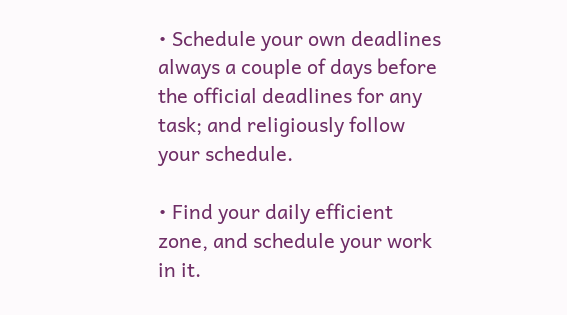• Schedule your own deadlines always a couple of days before the official deadlines for any task; and religiously follow your schedule.

• Find your daily efficient zone, and schedule your work in it.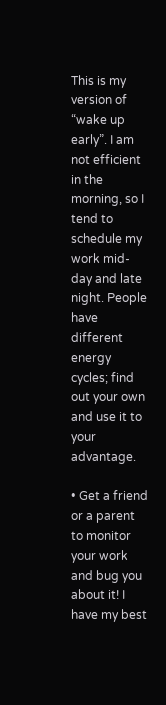This is my version of “wake up early”. I am not efficient in the morning, so I tend to schedule my work mid-day and late night. People have different energy cycles; find out your own and use it to your advantage.

• Get a friend or a parent to monitor your work and bug you about it! I have my best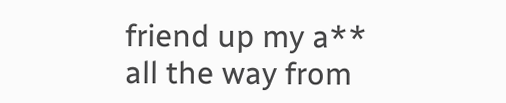friend up my a** all the way from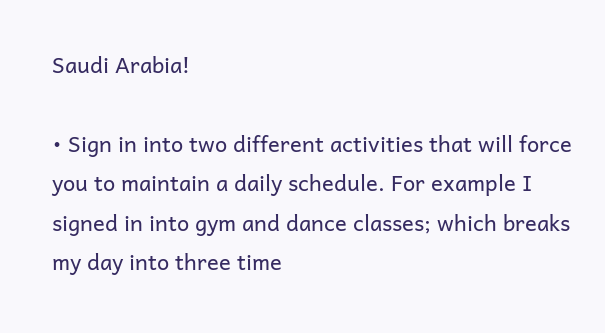Saudi Arabia!

• Sign in into two different activities that will force you to maintain a daily schedule. For example I signed in into gym and dance classes; which breaks my day into three time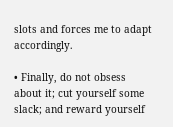slots and forces me to adapt accordingly.

• Finally, do not obsess about it; cut yourself some slack; and reward yourself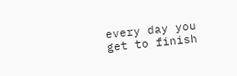every day you get to finish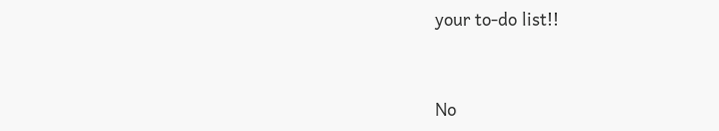your to-do list!!


No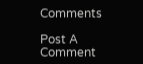Comments

Post A Comment